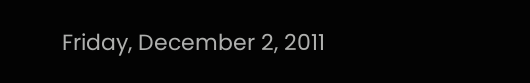Friday, December 2, 2011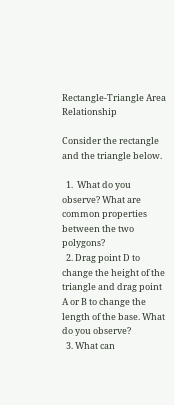Rectangle-Triangle Area Relationship

Consider the rectangle and the triangle below.

  1.  What do you observe? What are common properties between the two polygons?
  2. Drag point D to change the height of the triangle and drag point A or B to change the length of the base. What do you observe?
  3. What can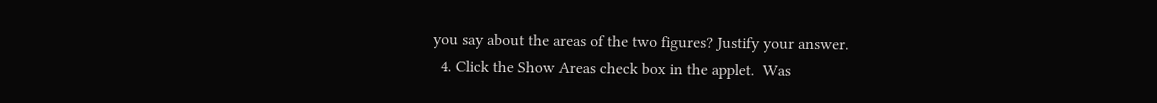you say about the areas of the two figures? Justify your answer.
  4. Click the Show Areas check box in the applet.  Was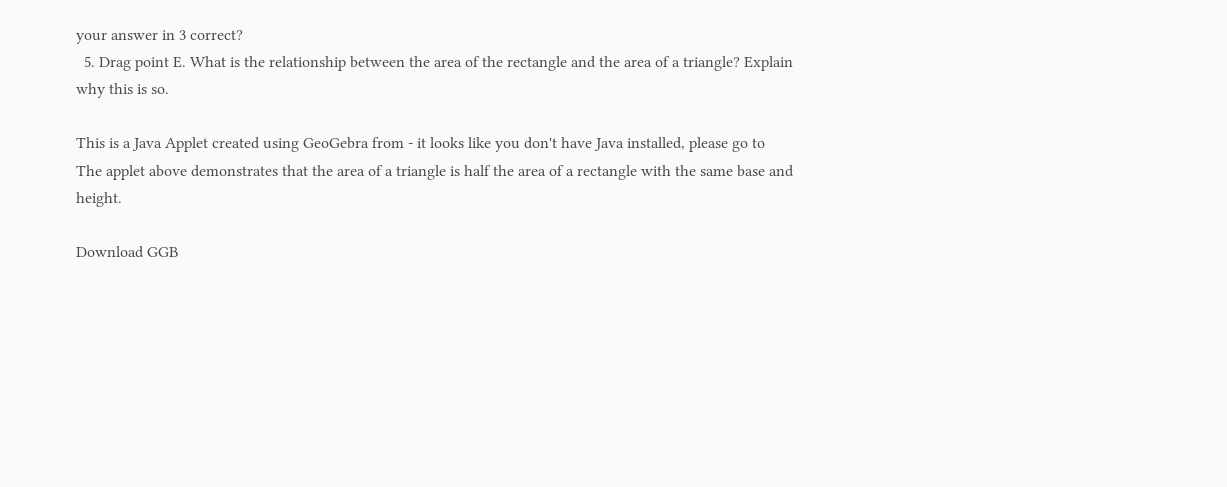your answer in 3 correct?
  5. Drag point E. What is the relationship between the area of the rectangle and the area of a triangle? Explain why this is so.

This is a Java Applet created using GeoGebra from - it looks like you don't have Java installed, please go to
The applet above demonstrates that the area of a triangle is half the area of a rectangle with the same base and height.

Download GGB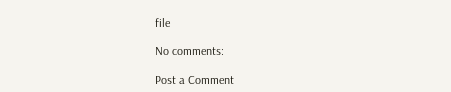file

No comments:

Post a Comment